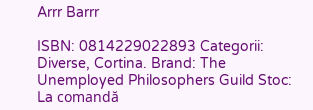Arrr Barrr

ISBN: 0814229022893 Categorii: Diverse, Cortina. Brand: The Unemployed Philosophers Guild Stoc: La comandă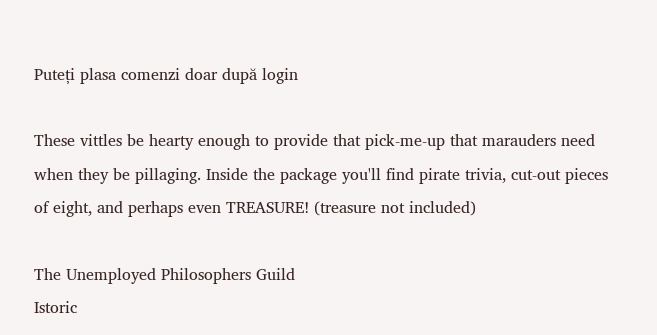Puteți plasa comenzi doar după login

These vittles be hearty enough to provide that pick-me-up that marauders need when they be pillaging. Inside the package you'll find pirate trivia, cut-out pieces of eight, and perhaps even TREASURE! (treasure not included)

The Unemployed Philosophers Guild
Istoric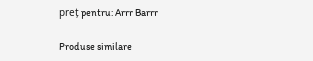preț pentru: Arrr Barrr

Produse similare